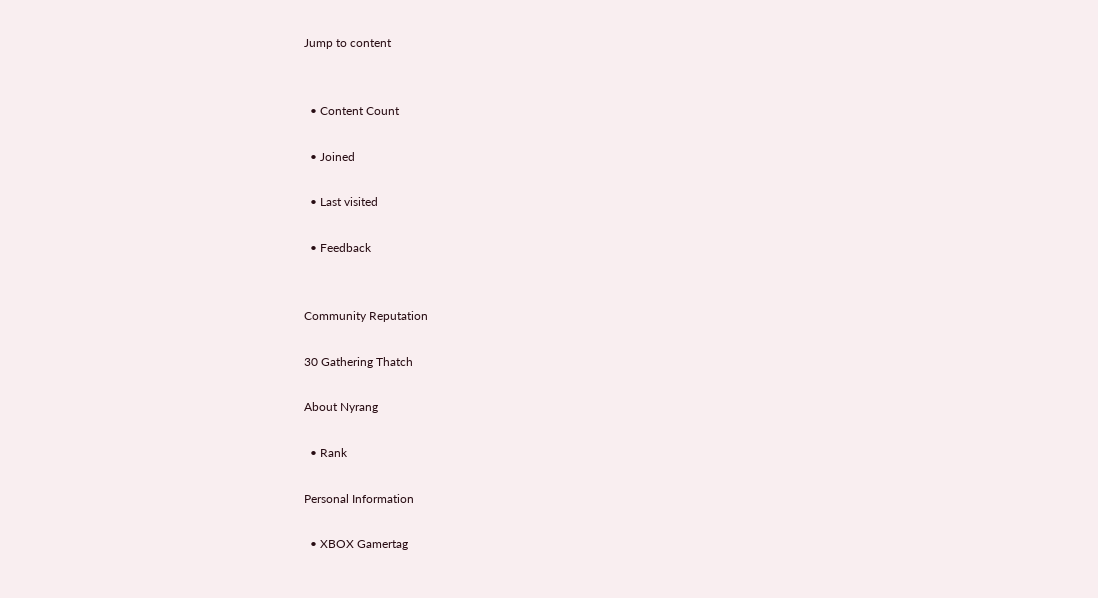Jump to content


  • Content Count

  • Joined

  • Last visited

  • Feedback


Community Reputation

30 Gathering Thatch

About Nyrang

  • Rank

Personal Information

  • XBOX Gamertag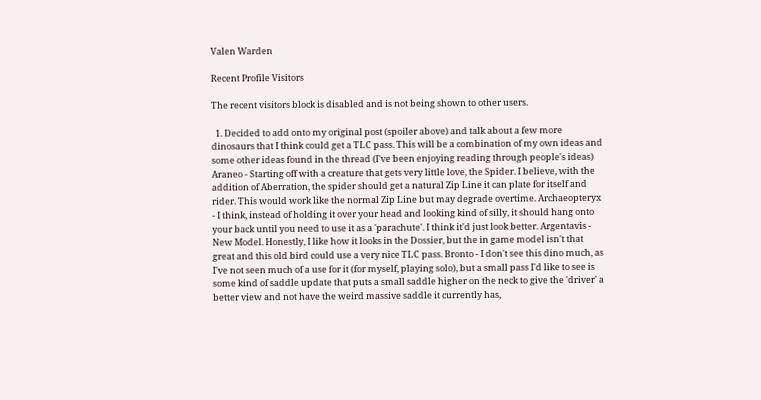Valen Warden

Recent Profile Visitors

The recent visitors block is disabled and is not being shown to other users.

  1. Decided to add onto my original post (spoiler above) and talk about a few more dinosaurs that I think could get a TLC pass. This will be a combination of my own ideas and some other ideas found in the thread (I've been enjoying reading through people's ideas) Araneo - Starting off with a creature that gets very little love, the Spider. I believe, with the addition of Aberration, the spider should get a natural Zip Line it can plate for itself and rider. This would work like the normal Zip Line but may degrade overtime. Archaeopteryx - I think, instead of holding it over your head and looking kind of silly, it should hang onto your back until you need to use it as a 'parachute'. I think it'd just look better. Argentavis - New Model. Honestly, I like how it looks in the Dossier, but the in game model isn't that great and this old bird could use a very nice TLC pass. Bronto - I don't see this dino much, as I've not seen much of a use for it (for myself, playing solo), but a small pass I'd like to see is some kind of saddle update that puts a small saddle higher on the neck to give the 'driver' a better view and not have the weird massive saddle it currently has,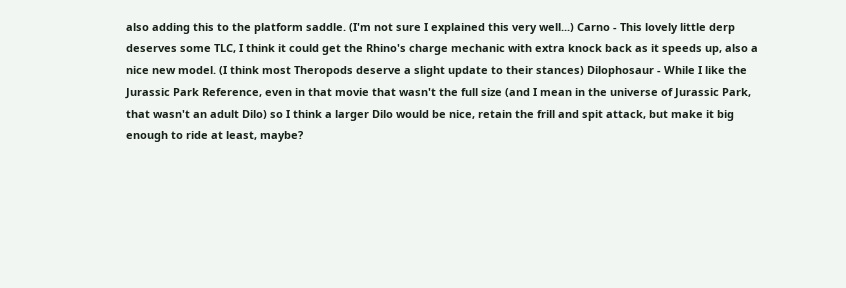also adding this to the platform saddle. (I'm not sure I explained this very well...) Carno - This lovely little derp deserves some TLC, I think it could get the Rhino's charge mechanic with extra knock back as it speeds up, also a nice new model. (I think most Theropods deserve a slight update to their stances) Dilophosaur - While I like the Jurassic Park Reference, even in that movie that wasn't the full size (and I mean in the universe of Jurassic Park, that wasn't an adult Dilo) so I think a larger Dilo would be nice, retain the frill and spit attack, but make it big enough to ride at least, maybe?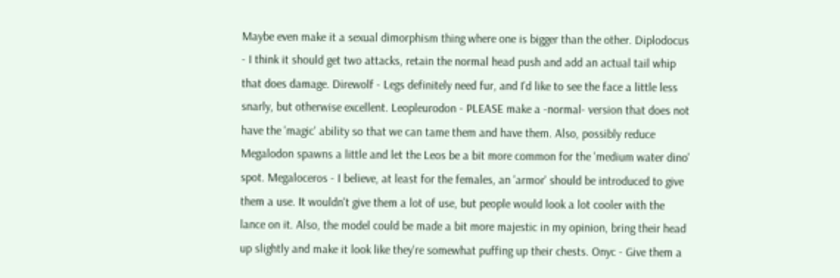Maybe even make it a sexual dimorphism thing where one is bigger than the other. Diplodocus - I think it should get two attacks, retain the normal head push and add an actual tail whip that does damage. Direwolf - Legs definitely need fur, and I'd like to see the face a little less snarly, but otherwise excellent. Leopleurodon - PLEASE make a -normal- version that does not have the 'magic' ability so that we can tame them and have them. Also, possibly reduce Megalodon spawns a little and let the Leos be a bit more common for the 'medium water dino' spot. Megaloceros - I believe, at least for the females, an 'armor' should be introduced to give them a use. It wouldn't give them a lot of use, but people would look a lot cooler with the lance on it. Also, the model could be made a bit more majestic in my opinion, bring their head up slightly and make it look like they're somewhat puffing up their chests. Onyc - Give them a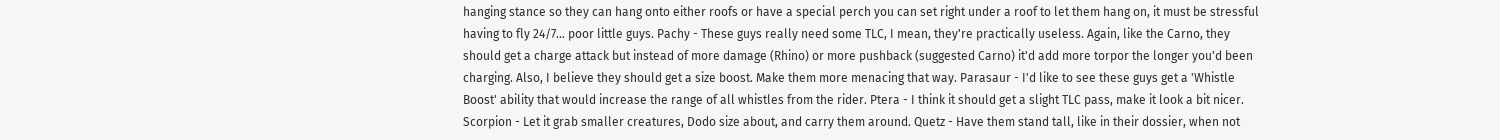hanging stance so they can hang onto either roofs or have a special perch you can set right under a roof to let them hang on, it must be stressful having to fly 24/7... poor little guys. Pachy - These guys really need some TLC, I mean, they're practically useless. Again, like the Carno, they should get a charge attack but instead of more damage (Rhino) or more pushback (suggested Carno) it'd add more torpor the longer you'd been charging. Also, I believe they should get a size boost. Make them more menacing that way. Parasaur - I'd like to see these guys get a 'Whistle Boost' ability that would increase the range of all whistles from the rider. Ptera - I think it should get a slight TLC pass, make it look a bit nicer. Scorpion - Let it grab smaller creatures, Dodo size about, and carry them around. Quetz - Have them stand tall, like in their dossier, when not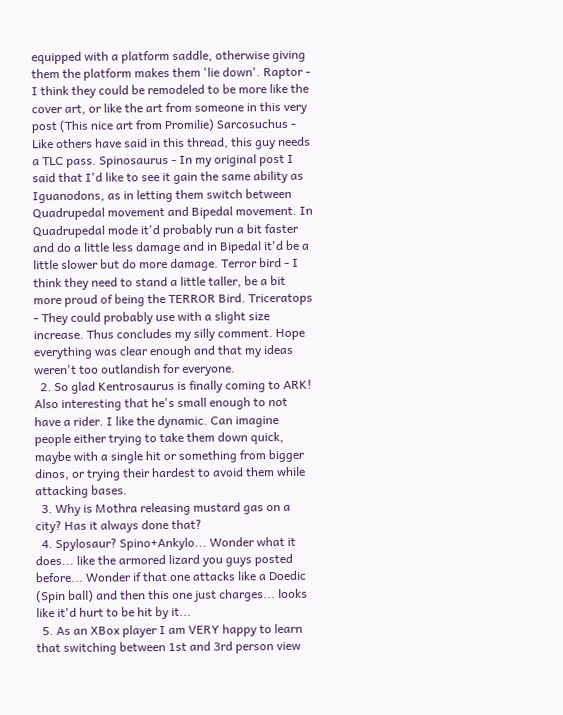equipped with a platform saddle, otherwise giving them the platform makes them 'lie down'. Raptor - I think they could be remodeled to be more like the cover art, or like the art from someone in this very post (This nice art from Promilie) Sarcosuchus - Like others have said in this thread, this guy needs a TLC pass. Spinosaurus - In my original post I said that I'd like to see it gain the same ability as Iguanodons, as in letting them switch between Quadrupedal movement and Bipedal movement. In Quadrupedal mode it'd probably run a bit faster and do a little less damage and in Bipedal it'd be a little slower but do more damage. Terror bird - I think they need to stand a little taller, be a bit more proud of being the TERROR Bird. Triceratops - They could probably use with a slight size increase. Thus concludes my silly comment. Hope everything was clear enough and that my ideas weren't too outlandish for everyone.
  2. So glad Kentrosaurus is finally coming to ARK! Also interesting that he's small enough to not have a rider. I like the dynamic. Can imagine people either trying to take them down quick, maybe with a single hit or something from bigger dinos, or trying their hardest to avoid them while attacking bases.
  3. Why is Mothra releasing mustard gas on a city? Has it always done that?
  4. Spylosaur? Spino+Ankylo... Wonder what it does... like the armored lizard you guys posted before... Wonder if that one attacks like a Doedic (Spin ball) and then this one just charges... looks like it'd hurt to be hit by it...
  5. As an XBox player I am VERY happy to learn that switching between 1st and 3rd person view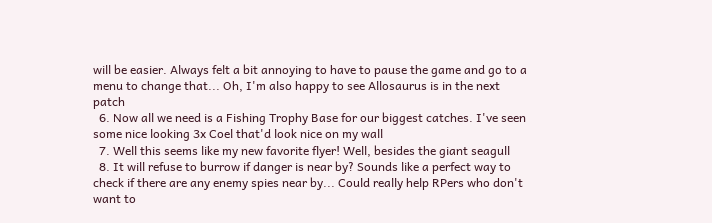will be easier. Always felt a bit annoying to have to pause the game and go to a menu to change that... Oh, I'm also happy to see Allosaurus is in the next patch
  6. Now all we need is a Fishing Trophy Base for our biggest catches. I've seen some nice looking 3x Coel that'd look nice on my wall
  7. Well this seems like my new favorite flyer! Well, besides the giant seagull
  8. It will refuse to burrow if danger is near by? Sounds like a perfect way to check if there are any enemy spies near by... Could really help RPers who don't want to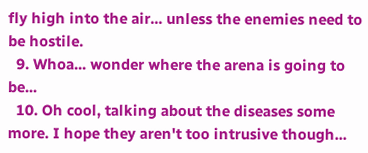fly high into the air... unless the enemies need to be hostile.
  9. Whoa... wonder where the arena is going to be...
  10. Oh cool, talking about the diseases some more. I hope they aren't too intrusive though...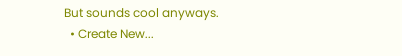But sounds cool anyways.
  • Create New...